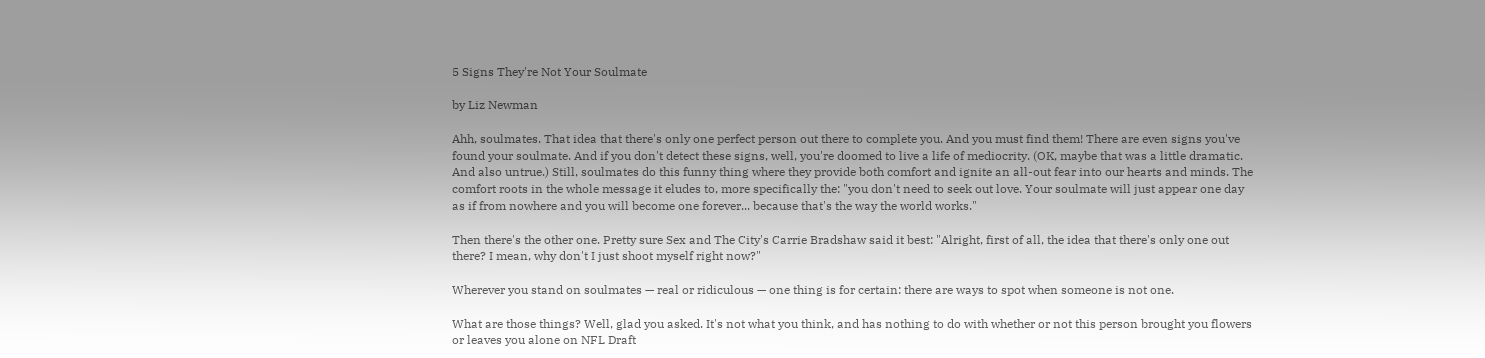5 Signs They're Not Your Soulmate

by Liz Newman

Ahh, soulmates. That idea that there's only one perfect person out there to complete you. And you must find them! There are even signs you've found your soulmate. And if you don't detect these signs, well, you're doomed to live a life of mediocrity. (OK, maybe that was a little dramatic. And also untrue.) Still, soulmates do this funny thing where they provide both comfort and ignite an all-out fear into our hearts and minds. The comfort roots in the whole message it eludes to, more specifically the: "you don't need to seek out love. Your soulmate will just appear one day as if from nowhere and you will become one forever... because that's the way the world works."

Then there's the other one. Pretty sure Sex and The City's Carrie Bradshaw said it best: "Alright, first of all, the idea that there's only one out there? I mean, why don't I just shoot myself right now?"

Wherever you stand on soulmates — real or ridiculous — one thing is for certain: there are ways to spot when someone is not one.

What are those things? Well, glad you asked. It's not what you think, and has nothing to do with whether or not this person brought you flowers or leaves you alone on NFL Draft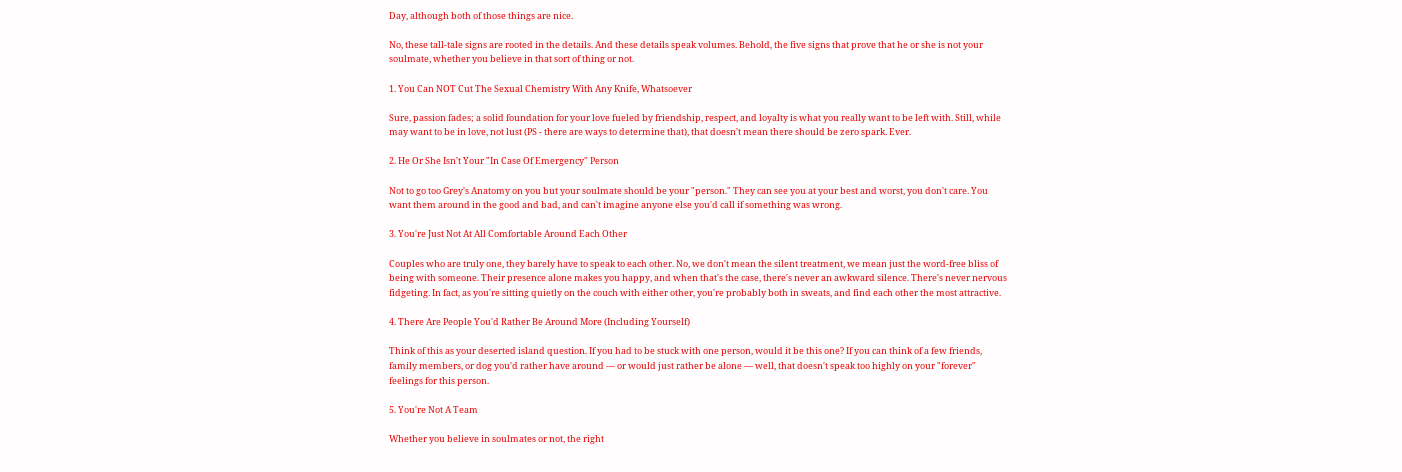Day, although both of those things are nice.

No, these tall-tale signs are rooted in the details. And these details speak volumes. Behold, the five signs that prove that he or she is not your soulmate, whether you believe in that sort of thing or not.

1. You Can NOT Cut The Sexual Chemistry With Any Knife, Whatsoever

Sure, passion fades; a solid foundation for your love fueled by friendship, respect, and loyalty is what you really want to be left with. Still, while may want to be in love, not lust (PS - there are ways to determine that), that doesn't mean there should be zero spark. Ever.

2. He Or She Isn't Your "In Case Of Emergency" Person

Not to go too Grey's Anatomy on you but your soulmate should be your "person." They can see you at your best and worst, you don't care. You want them around in the good and bad, and can't imagine anyone else you'd call if something was wrong.

3. You're Just Not At All Comfortable Around Each Other

Couples who are truly one, they barely have to speak to each other. No, we don't mean the silent treatment, we mean just the word-free bliss of being with someone. Their presence alone makes you happy, and when that's the case, there's never an awkward silence. There's never nervous fidgeting. In fact, as you're sitting quietly on the couch with either other, you're probably both in sweats, and find each other the most attractive.

4. There Are People You'd Rather Be Around More (Including Yourself)

Think of this as your deserted island question. If you had to be stuck with one person, would it be this one? If you can think of a few friends, family members, or dog you'd rather have around — or would just rather be alone — well, that doesn't speak too highly on your "forever" feelings for this person.

5. You're Not A Team

Whether you believe in soulmates or not, the right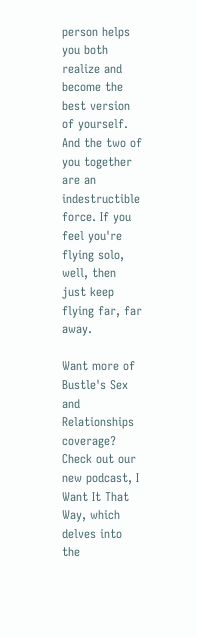person helps you both realize and become the best version of yourself. And the two of you together are an indestructible force. If you feel you're flying solo, well, then just keep flying far, far away.

Want more of Bustle's Sex and Relationships coverage? Check out our new podcast, I Want It That Way, which delves into the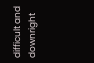difficult and downright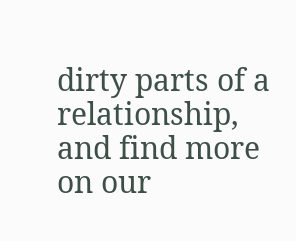dirty parts of a relationship, and find more on our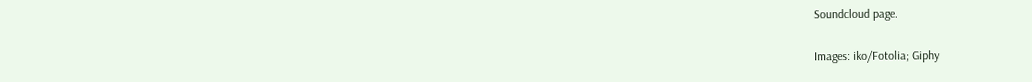Soundcloud page.

Images: iko/Fotolia; Giphy